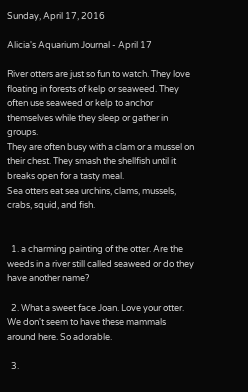Sunday, April 17, 2016

Alicia's Aquarium Journal - April 17

River otters are just so fun to watch. They love floating in forests of kelp or seaweed. They often use seaweed or kelp to anchor themselves while they sleep or gather in groups.
They are often busy with a clam or a mussel on their chest. They smash the shellfish until it breaks open for a tasty meal.
Sea otters eat sea urchins, clams, mussels, crabs, squid, and fish.


  1. a charming painting of the otter. Are the weeds in a river still called seaweed or do they have another name?

  2. What a sweet face Joan. Love your otter. We don't seem to have these mammals around here. So adorable.

  3.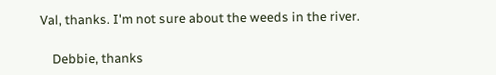Val, thanks. I'm not sure about the weeds in the river.

    Debbie, thanks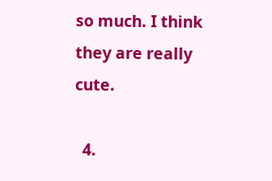so much. I think they are really cute.

  4.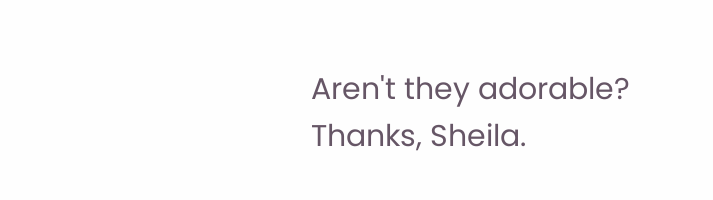Aren't they adorable? Thanks, Sheila.